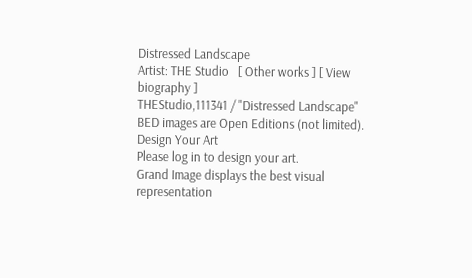Distressed Landscape
Artist: THE Studio   [ Other works ] [ View biography ]
THEStudio,111341 / "Distressed Landscape"
BED images are Open Editions (not limited).
Design Your Art
Please log in to design your art.
Grand Image displays the best visual representation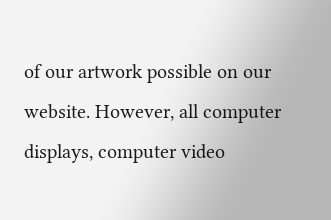of our artwork possible on our website. However, all computer displays, computer video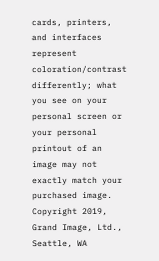cards, printers, and interfaces represent coloration/contrast differently; what you see on your personal screen or your personal printout of an image may not exactly match your purchased image.
Copyright 2019, Grand Image, Ltd., Seattle, WA